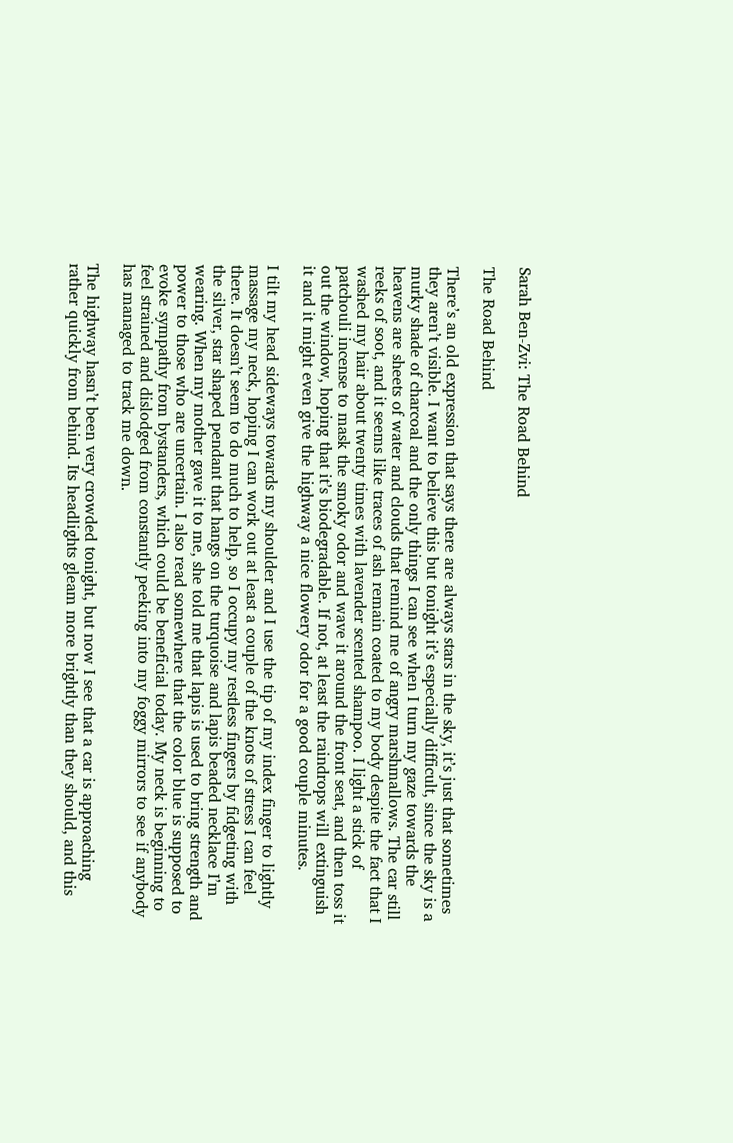Sarah Ben-Zvi: The Road Behind

The Road Behind

There’s an old expression that says there are always stars in the sky, it’s just that sometimes they aren’t visible. I want to believe this but tonight it’s especially difficult, since the sky is a murky shade of charcoal and the only things I can see when I turn my gaze towards the heavens are sheets of water and clouds that remind me of angry marshmallows. The car still reeks of soot, and it seems like traces of ash remain coated to my body despite the fact that I washed my hair about twenty times with lavender scented shampoo. I light a stick of patchouli incense to mask the smoky odor and wave it around the front seat, and then toss it out the window, hoping that it’s biodegradable. If not, at least the raindrops will extinguish it and it might even give the highway a nice flowery odor for a good couple minutes.

I tilt my head sideways towards my shoulder and I use the tip of my index finger to lightly massage my neck, hoping I can work out at least a couple of the knots of stress I can feel there. It doesn’t seem to do much to help, so I occupy my restless fingers by fidgeting with the silver, star shaped pendant that hangs on the turquoise and lapis beaded necklace I’m wearing. When my mother gave it to me, she told me that lapis is used to bring strength and power to those who are uncertain. I also read somewhere that the color blue is supposed to evoke sympathy from bystanders, which could be beneficial today. My neck is beginning to feel strained and dislodged from constantly peeking into my foggy mirrors to see if anybody has managed to track me down.

The highway hasn’t been very crowded tonight, but now I see that a car is approaching rather quickly from behind. Its headlights gleam more brightly than they should, and this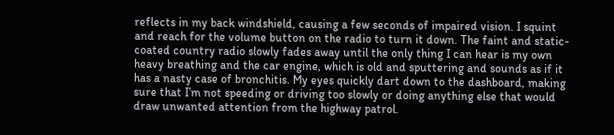reflects in my back windshield, causing a few seconds of impaired vision. I squint and reach for the volume button on the radio to turn it down. The faint and static-coated country radio slowly fades away until the only thing I can hear is my own heavy breathing and the car engine, which is old and sputtering and sounds as if it has a nasty case of bronchitis. My eyes quickly dart down to the dashboard, making sure that I’m not speeding or driving too slowly or doing anything else that would draw unwanted attention from the highway patrol.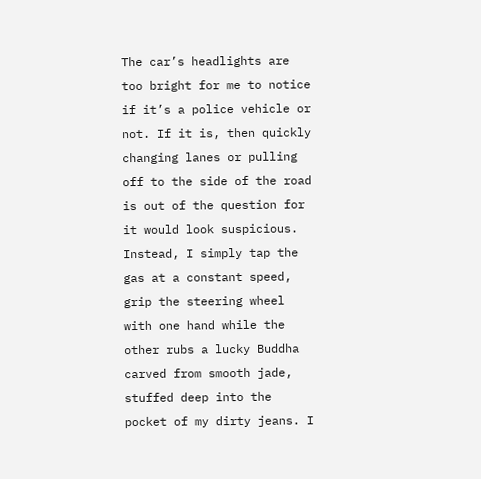The car’s headlights are too bright for me to notice if it’s a police vehicle or not. If it is, then quickly changing lanes or pulling off to the side of the road is out of the question for it would look suspicious. Instead, I simply tap the gas at a constant speed, grip the steering wheel with one hand while the other rubs a lucky Buddha carved from smooth jade, stuffed deep into the pocket of my dirty jeans. I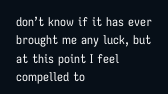don’t know if it has ever brought me any luck, but at this point I feel compelled to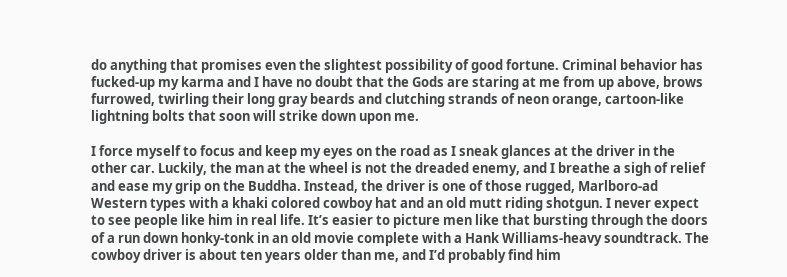do anything that promises even the slightest possibility of good fortune. Criminal behavior has fucked-up my karma and I have no doubt that the Gods are staring at me from up above, brows furrowed, twirling their long gray beards and clutching strands of neon orange, cartoon-like lightning bolts that soon will strike down upon me.

I force myself to focus and keep my eyes on the road as I sneak glances at the driver in the other car. Luckily, the man at the wheel is not the dreaded enemy, and I breathe a sigh of relief and ease my grip on the Buddha. Instead, the driver is one of those rugged, Marlboro-ad Western types with a khaki colored cowboy hat and an old mutt riding shotgun. I never expect to see people like him in real life. It’s easier to picture men like that bursting through the doors of a run down honky-tonk in an old movie complete with a Hank Williams-heavy soundtrack. The cowboy driver is about ten years older than me, and I’d probably find him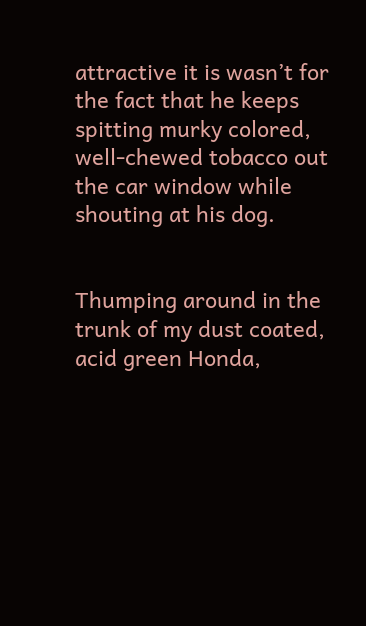attractive it is wasn’t for the fact that he keeps spitting murky colored, well-chewed tobacco out the car window while shouting at his dog.


Thumping around in the trunk of my dust coated, acid green Honda,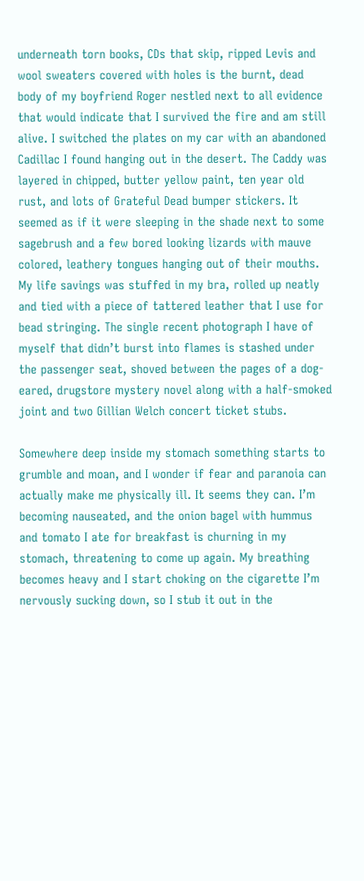underneath torn books, CDs that skip, ripped Levis and wool sweaters covered with holes is the burnt, dead body of my boyfriend Roger nestled next to all evidence that would indicate that I survived the fire and am still alive. I switched the plates on my car with an abandoned Cadillac I found hanging out in the desert. The Caddy was layered in chipped, butter yellow paint, ten year old rust, and lots of Grateful Dead bumper stickers. It seemed as if it were sleeping in the shade next to some sagebrush and a few bored looking lizards with mauve colored, leathery tongues hanging out of their mouths. My life savings was stuffed in my bra, rolled up neatly and tied with a piece of tattered leather that I use for bead stringing. The single recent photograph I have of myself that didn’t burst into flames is stashed under the passenger seat, shoved between the pages of a dog-eared, drugstore mystery novel along with a half-smoked joint and two Gillian Welch concert ticket stubs.

Somewhere deep inside my stomach something starts to grumble and moan, and I wonder if fear and paranoia can actually make me physically ill. It seems they can. I’m becoming nauseated, and the onion bagel with hummus and tomato I ate for breakfast is churning in my stomach, threatening to come up again. My breathing becomes heavy and I start choking on the cigarette I’m nervously sucking down, so I stub it out in the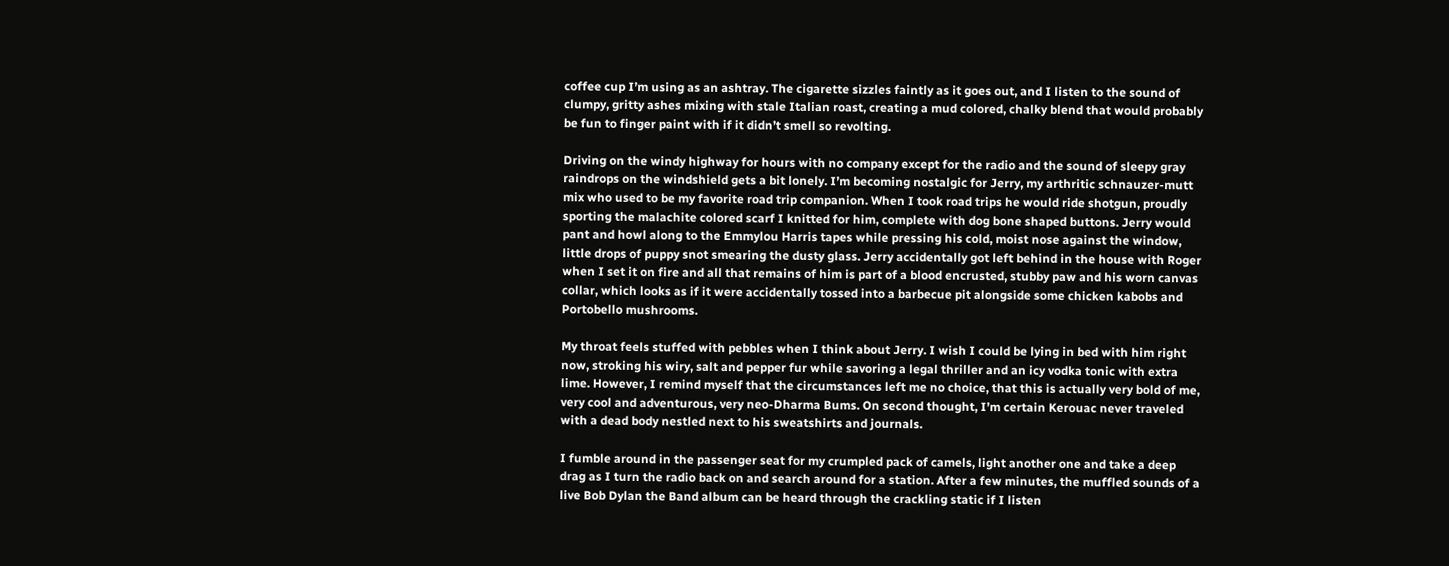coffee cup I’m using as an ashtray. The cigarette sizzles faintly as it goes out, and I listen to the sound of clumpy, gritty ashes mixing with stale Italian roast, creating a mud colored, chalky blend that would probably be fun to finger paint with if it didn’t smell so revolting.

Driving on the windy highway for hours with no company except for the radio and the sound of sleepy gray raindrops on the windshield gets a bit lonely. I’m becoming nostalgic for Jerry, my arthritic schnauzer-mutt mix who used to be my favorite road trip companion. When I took road trips he would ride shotgun, proudly sporting the malachite colored scarf I knitted for him, complete with dog bone shaped buttons. Jerry would pant and howl along to the Emmylou Harris tapes while pressing his cold, moist nose against the window, little drops of puppy snot smearing the dusty glass. Jerry accidentally got left behind in the house with Roger when I set it on fire and all that remains of him is part of a blood encrusted, stubby paw and his worn canvas collar, which looks as if it were accidentally tossed into a barbecue pit alongside some chicken kabobs and Portobello mushrooms.

My throat feels stuffed with pebbles when I think about Jerry. I wish I could be lying in bed with him right now, stroking his wiry, salt and pepper fur while savoring a legal thriller and an icy vodka tonic with extra lime. However, I remind myself that the circumstances left me no choice, that this is actually very bold of me, very cool and adventurous, very neo-Dharma Bums. On second thought, I’m certain Kerouac never traveled with a dead body nestled next to his sweatshirts and journals.

I fumble around in the passenger seat for my crumpled pack of camels, light another one and take a deep drag as I turn the radio back on and search around for a station. After a few minutes, the muffled sounds of a live Bob Dylan the Band album can be heard through the crackling static if I listen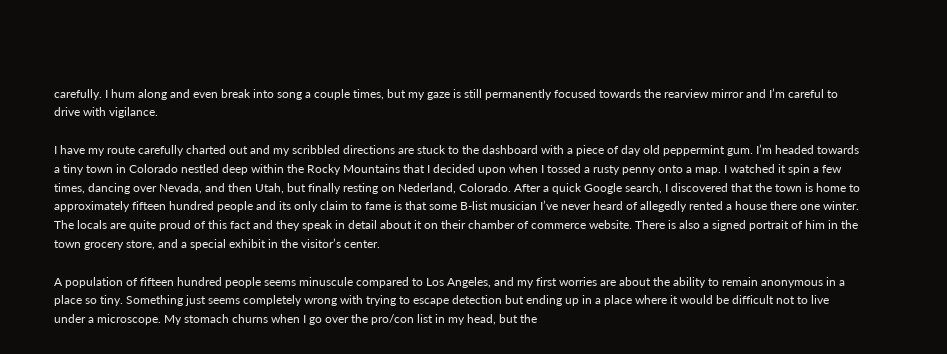carefully. I hum along and even break into song a couple times, but my gaze is still permanently focused towards the rearview mirror and I’m careful to drive with vigilance.

I have my route carefully charted out and my scribbled directions are stuck to the dashboard with a piece of day old peppermint gum. I’m headed towards a tiny town in Colorado nestled deep within the Rocky Mountains that I decided upon when I tossed a rusty penny onto a map. I watched it spin a few times, dancing over Nevada, and then Utah, but finally resting on Nederland, Colorado. After a quick Google search, I discovered that the town is home to approximately fifteen hundred people and its only claim to fame is that some B-list musician I’ve never heard of allegedly rented a house there one winter. The locals are quite proud of this fact and they speak in detail about it on their chamber of commerce website. There is also a signed portrait of him in the town grocery store, and a special exhibit in the visitor’s center.

A population of fifteen hundred people seems minuscule compared to Los Angeles, and my first worries are about the ability to remain anonymous in a place so tiny. Something just seems completely wrong with trying to escape detection but ending up in a place where it would be difficult not to live under a microscope. My stomach churns when I go over the pro/con list in my head, but the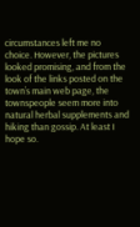circumstances left me no choice. However, the pictures looked promising, and from the look of the links posted on the town’s main web page, the townspeople seem more into natural herbal supplements and hiking than gossip. At least I hope so.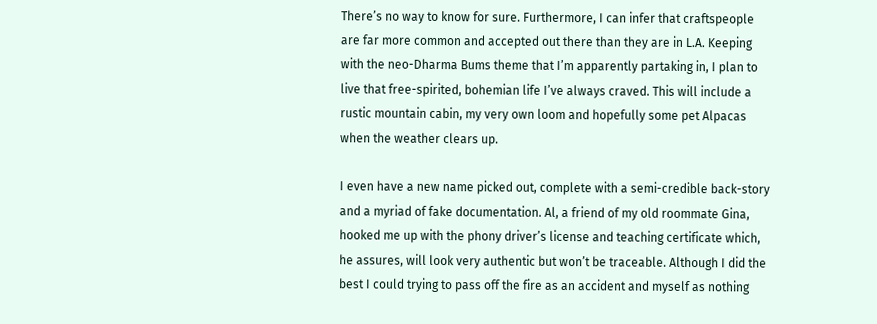There’s no way to know for sure. Furthermore, I can infer that craftspeople are far more common and accepted out there than they are in L.A. Keeping with the neo-Dharma Bums theme that I’m apparently partaking in, I plan to live that free-spirited, bohemian life I’ve always craved. This will include a rustic mountain cabin, my very own loom and hopefully some pet Alpacas when the weather clears up.

I even have a new name picked out, complete with a semi-credible back-story and a myriad of fake documentation. Al, a friend of my old roommate Gina, hooked me up with the phony driver’s license and teaching certificate which, he assures, will look very authentic but won’t be traceable. Although I did the best I could trying to pass off the fire as an accident and myself as nothing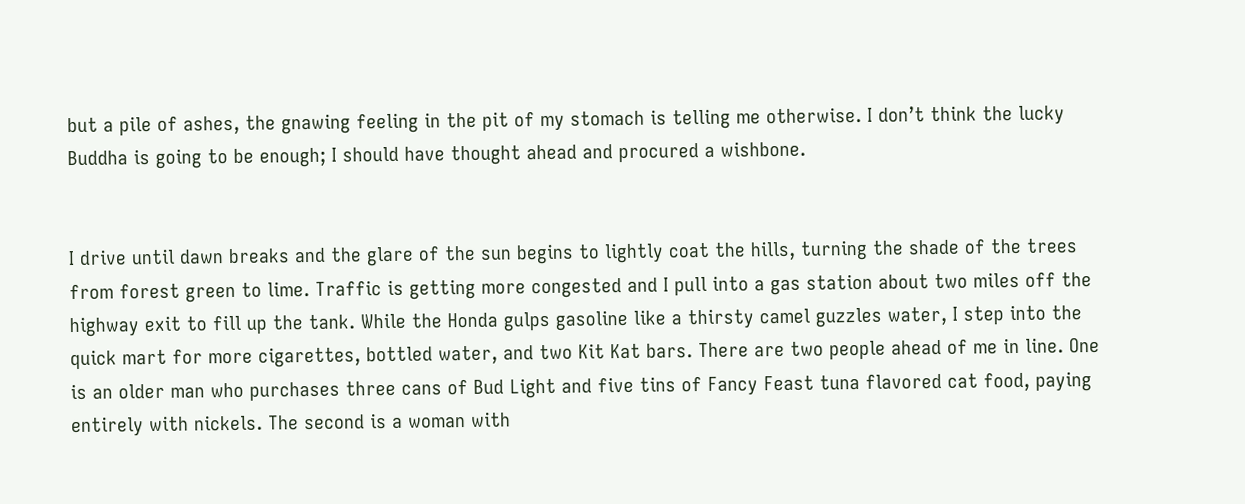but a pile of ashes, the gnawing feeling in the pit of my stomach is telling me otherwise. I don’t think the lucky Buddha is going to be enough; I should have thought ahead and procured a wishbone.


I drive until dawn breaks and the glare of the sun begins to lightly coat the hills, turning the shade of the trees from forest green to lime. Traffic is getting more congested and I pull into a gas station about two miles off the highway exit to fill up the tank. While the Honda gulps gasoline like a thirsty camel guzzles water, I step into the quick mart for more cigarettes, bottled water, and two Kit Kat bars. There are two people ahead of me in line. One is an older man who purchases three cans of Bud Light and five tins of Fancy Feast tuna flavored cat food, paying entirely with nickels. The second is a woman with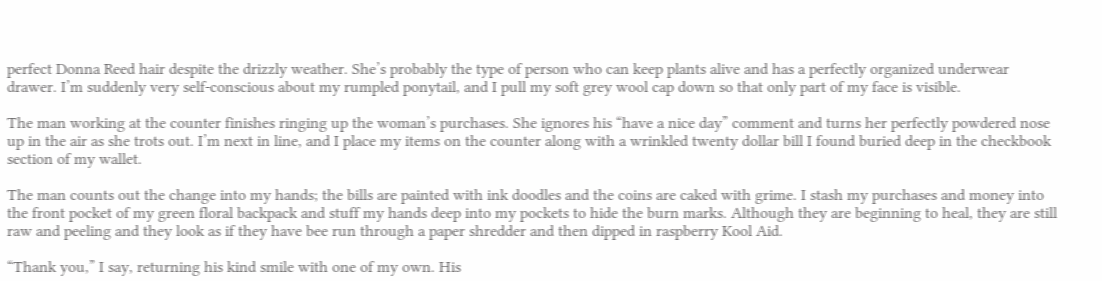perfect Donna Reed hair despite the drizzly weather. She’s probably the type of person who can keep plants alive and has a perfectly organized underwear drawer. I’m suddenly very self-conscious about my rumpled ponytail, and I pull my soft grey wool cap down so that only part of my face is visible.

The man working at the counter finishes ringing up the woman’s purchases. She ignores his “have a nice day” comment and turns her perfectly powdered nose up in the air as she trots out. I’m next in line, and I place my items on the counter along with a wrinkled twenty dollar bill I found buried deep in the checkbook section of my wallet.

The man counts out the change into my hands; the bills are painted with ink doodles and the coins are caked with grime. I stash my purchases and money into the front pocket of my green floral backpack and stuff my hands deep into my pockets to hide the burn marks. Although they are beginning to heal, they are still raw and peeling and they look as if they have bee run through a paper shredder and then dipped in raspberry Kool Aid.

“Thank you,” I say, returning his kind smile with one of my own. His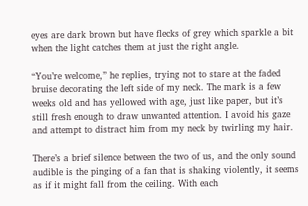eyes are dark brown but have flecks of grey which sparkle a bit when the light catches them at just the right angle.

“You’re welcome,” he replies, trying not to stare at the faded bruise decorating the left side of my neck. The mark is a few weeks old and has yellowed with age, just like paper, but it’s still fresh enough to draw unwanted attention. I avoid his gaze and attempt to distract him from my neck by twirling my hair.

There’s a brief silence between the two of us, and the only sound audible is the pinging of a fan that is shaking violently, it seems as if it might fall from the ceiling. With each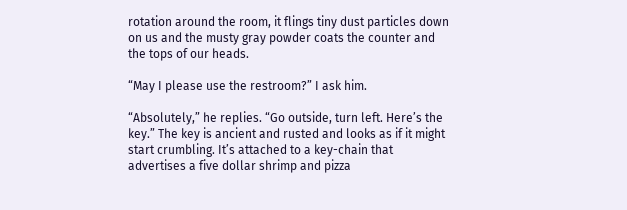rotation around the room, it flings tiny dust particles down on us and the musty gray powder coats the counter and the tops of our heads.

“May I please use the restroom?” I ask him.

“Absolutely,” he replies. “Go outside, turn left. Here’s the key.” The key is ancient and rusted and looks as if it might start crumbling. It’s attached to a key-chain that advertises a five dollar shrimp and pizza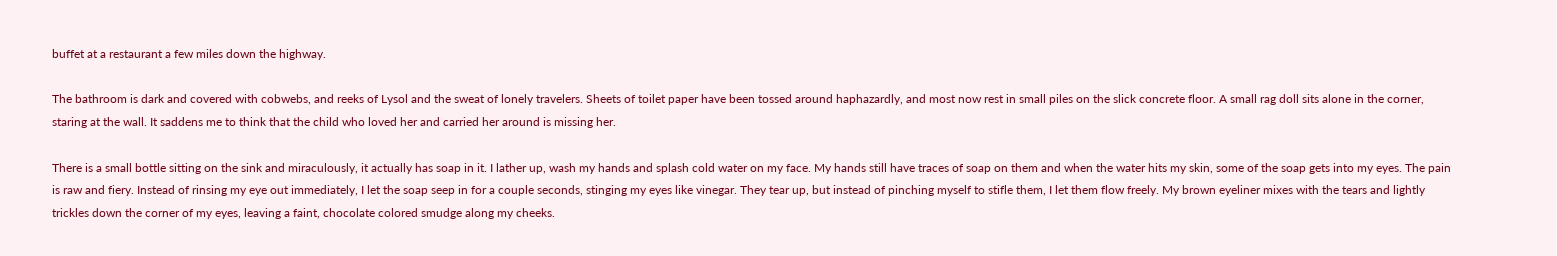buffet at a restaurant a few miles down the highway.

The bathroom is dark and covered with cobwebs, and reeks of Lysol and the sweat of lonely travelers. Sheets of toilet paper have been tossed around haphazardly, and most now rest in small piles on the slick concrete floor. A small rag doll sits alone in the corner, staring at the wall. It saddens me to think that the child who loved her and carried her around is missing her.

There is a small bottle sitting on the sink and miraculously, it actually has soap in it. I lather up, wash my hands and splash cold water on my face. My hands still have traces of soap on them and when the water hits my skin, some of the soap gets into my eyes. The pain is raw and fiery. Instead of rinsing my eye out immediately, I let the soap seep in for a couple seconds, stinging my eyes like vinegar. They tear up, but instead of pinching myself to stifle them, I let them flow freely. My brown eyeliner mixes with the tears and lightly trickles down the corner of my eyes, leaving a faint, chocolate colored smudge along my cheeks.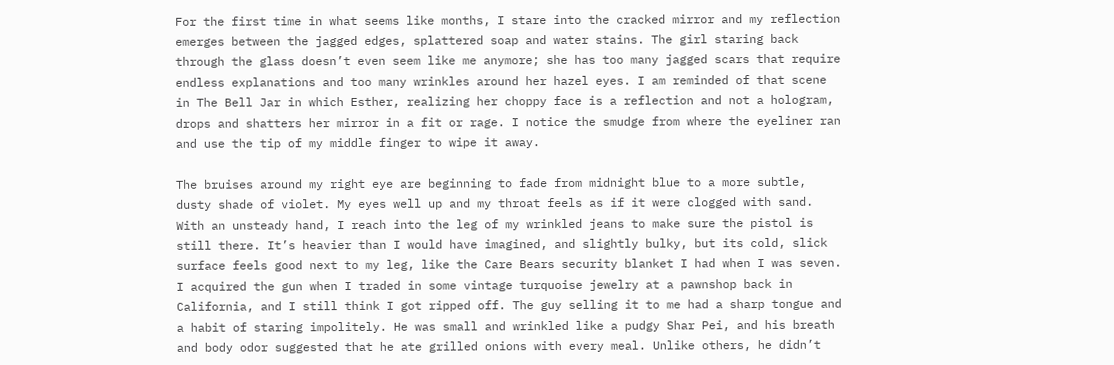For the first time in what seems like months, I stare into the cracked mirror and my reflection emerges between the jagged edges, splattered soap and water stains. The girl staring back through the glass doesn’t even seem like me anymore; she has too many jagged scars that require endless explanations and too many wrinkles around her hazel eyes. I am reminded of that scene in The Bell Jar in which Esther, realizing her choppy face is a reflection and not a hologram, drops and shatters her mirror in a fit or rage. I notice the smudge from where the eyeliner ran and use the tip of my middle finger to wipe it away.

The bruises around my right eye are beginning to fade from midnight blue to a more subtle, dusty shade of violet. My eyes well up and my throat feels as if it were clogged with sand. With an unsteady hand, I reach into the leg of my wrinkled jeans to make sure the pistol is still there. It’s heavier than I would have imagined, and slightly bulky, but its cold, slick surface feels good next to my leg, like the Care Bears security blanket I had when I was seven. I acquired the gun when I traded in some vintage turquoise jewelry at a pawnshop back in California, and I still think I got ripped off. The guy selling it to me had a sharp tongue and a habit of staring impolitely. He was small and wrinkled like a pudgy Shar Pei, and his breath and body odor suggested that he ate grilled onions with every meal. Unlike others, he didn’t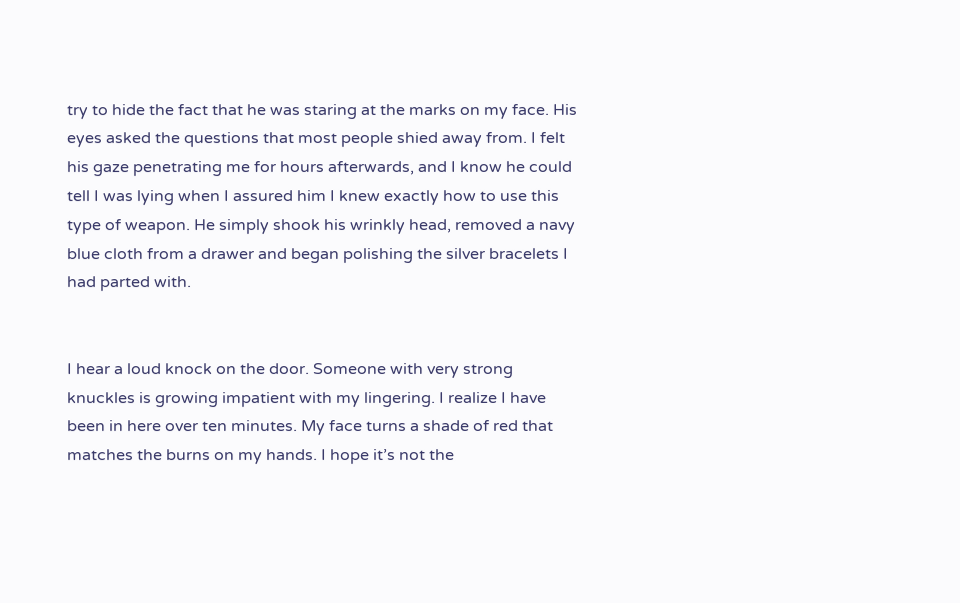try to hide the fact that he was staring at the marks on my face. His eyes asked the questions that most people shied away from. I felt his gaze penetrating me for hours afterwards, and I know he could tell I was lying when I assured him I knew exactly how to use this type of weapon. He simply shook his wrinkly head, removed a navy blue cloth from a drawer and began polishing the silver bracelets I had parted with.


I hear a loud knock on the door. Someone with very strong knuckles is growing impatient with my lingering. I realize I have been in here over ten minutes. My face turns a shade of red that matches the burns on my hands. I hope it’s not the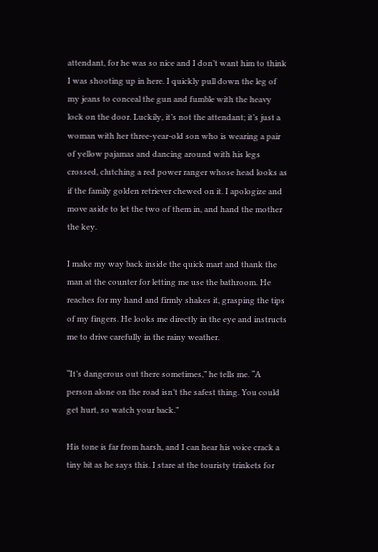attendant, for he was so nice and I don’t want him to think I was shooting up in here. I quickly pull down the leg of my jeans to conceal the gun and fumble with the heavy lock on the door. Luckily, it’s not the attendant; it’s just a woman with her three-year-old son who is wearing a pair of yellow pajamas and dancing around with his legs crossed, clutching a red power ranger whose head looks as if the family golden retriever chewed on it. I apologize and move aside to let the two of them in, and hand the mother the key.

I make my way back inside the quick mart and thank the man at the counter for letting me use the bathroom. He reaches for my hand and firmly shakes it, grasping the tips of my fingers. He looks me directly in the eye and instructs me to drive carefully in the rainy weather.

“It’s dangerous out there sometimes,” he tells me. “A person alone on the road isn’t the safest thing. You could get hurt, so watch your back.”

His tone is far from harsh, and I can hear his voice crack a tiny bit as he says this. I stare at the touristy trinkets for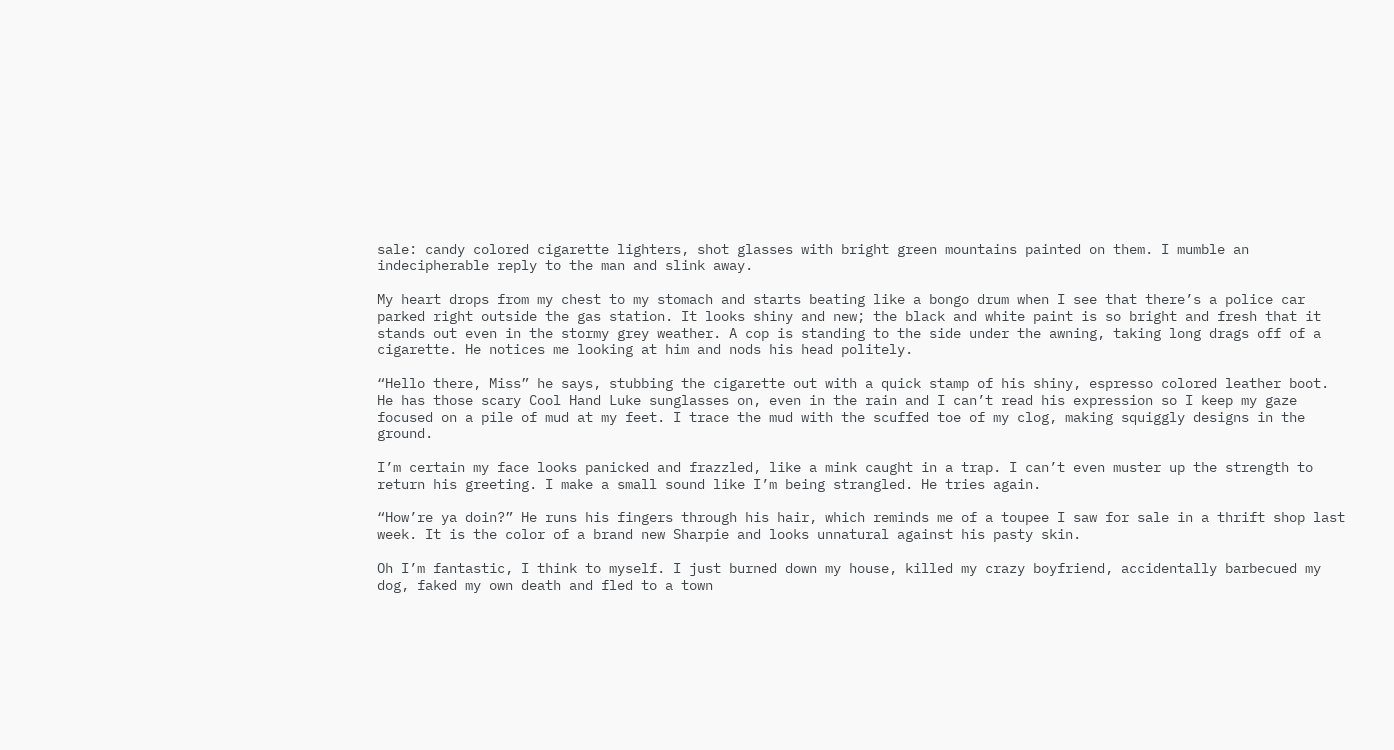sale: candy colored cigarette lighters, shot glasses with bright green mountains painted on them. I mumble an indecipherable reply to the man and slink away.

My heart drops from my chest to my stomach and starts beating like a bongo drum when I see that there’s a police car parked right outside the gas station. It looks shiny and new; the black and white paint is so bright and fresh that it stands out even in the stormy grey weather. A cop is standing to the side under the awning, taking long drags off of a cigarette. He notices me looking at him and nods his head politely.

“Hello there, Miss” he says, stubbing the cigarette out with a quick stamp of his shiny, espresso colored leather boot. He has those scary Cool Hand Luke sunglasses on, even in the rain and I can’t read his expression so I keep my gaze focused on a pile of mud at my feet. I trace the mud with the scuffed toe of my clog, making squiggly designs in the ground.

I’m certain my face looks panicked and frazzled, like a mink caught in a trap. I can’t even muster up the strength to return his greeting. I make a small sound like I’m being strangled. He tries again.

“How’re ya doin?” He runs his fingers through his hair, which reminds me of a toupee I saw for sale in a thrift shop last week. It is the color of a brand new Sharpie and looks unnatural against his pasty skin.

Oh I’m fantastic, I think to myself. I just burned down my house, killed my crazy boyfriend, accidentally barbecued my dog, faked my own death and fled to a town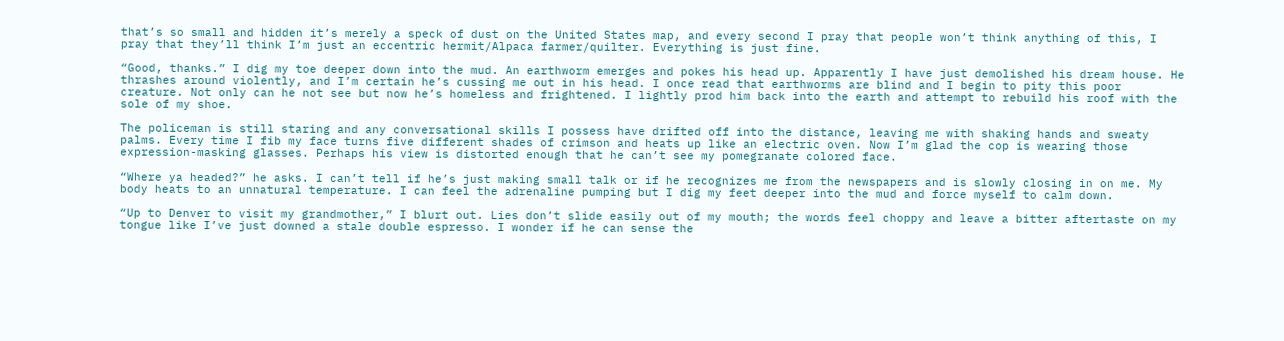that’s so small and hidden it’s merely a speck of dust on the United States map, and every second I pray that people won’t think anything of this, I pray that they’ll think I’m just an eccentric hermit/Alpaca farmer/quilter. Everything is just fine.

“Good, thanks.” I dig my toe deeper down into the mud. An earthworm emerges and pokes his head up. Apparently I have just demolished his dream house. He thrashes around violently, and I’m certain he’s cussing me out in his head. I once read that earthworms are blind and I begin to pity this poor creature. Not only can he not see but now he’s homeless and frightened. I lightly prod him back into the earth and attempt to rebuild his roof with the sole of my shoe.

The policeman is still staring and any conversational skills I possess have drifted off into the distance, leaving me with shaking hands and sweaty palms. Every time I fib my face turns five different shades of crimson and heats up like an electric oven. Now I’m glad the cop is wearing those expression-masking glasses. Perhaps his view is distorted enough that he can’t see my pomegranate colored face.

“Where ya headed?” he asks. I can’t tell if he’s just making small talk or if he recognizes me from the newspapers and is slowly closing in on me. My body heats to an unnatural temperature. I can feel the adrenaline pumping but I dig my feet deeper into the mud and force myself to calm down.

“Up to Denver to visit my grandmother,” I blurt out. Lies don’t slide easily out of my mouth; the words feel choppy and leave a bitter aftertaste on my tongue like I’ve just downed a stale double espresso. I wonder if he can sense the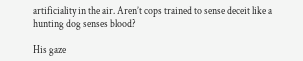artificiality in the air. Aren’t cops trained to sense deceit like a hunting dog senses blood?

His gaze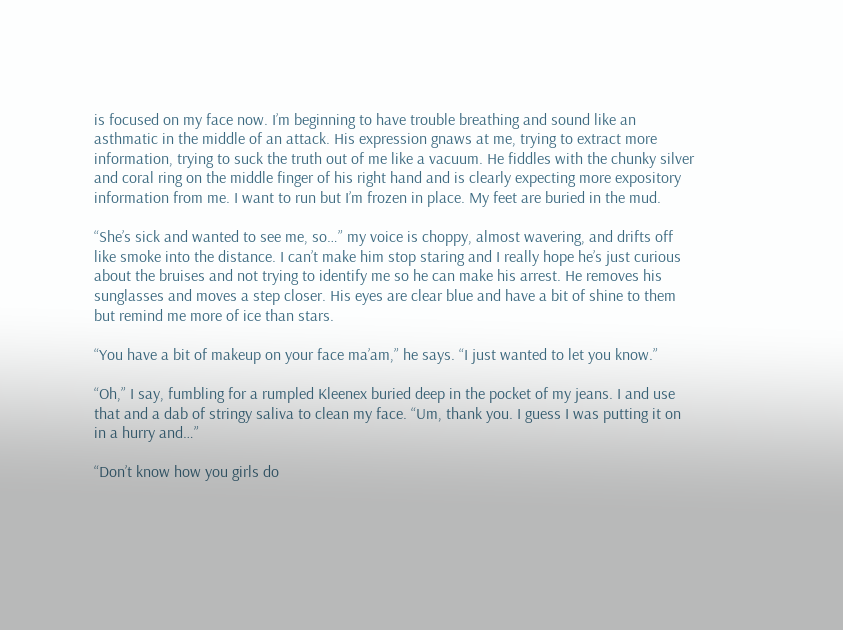is focused on my face now. I’m beginning to have trouble breathing and sound like an asthmatic in the middle of an attack. His expression gnaws at me, trying to extract more information, trying to suck the truth out of me like a vacuum. He fiddles with the chunky silver and coral ring on the middle finger of his right hand and is clearly expecting more expository information from me. I want to run but I’m frozen in place. My feet are buried in the mud.

“She’s sick and wanted to see me, so…” my voice is choppy, almost wavering, and drifts off like smoke into the distance. I can’t make him stop staring and I really hope he’s just curious about the bruises and not trying to identify me so he can make his arrest. He removes his sunglasses and moves a step closer. His eyes are clear blue and have a bit of shine to them but remind me more of ice than stars.

“You have a bit of makeup on your face ma’am,” he says. “I just wanted to let you know.”

“Oh,” I say, fumbling for a rumpled Kleenex buried deep in the pocket of my jeans. I and use that and a dab of stringy saliva to clean my face. “Um, thank you. I guess I was putting it on in a hurry and…”

“Don’t know how you girls do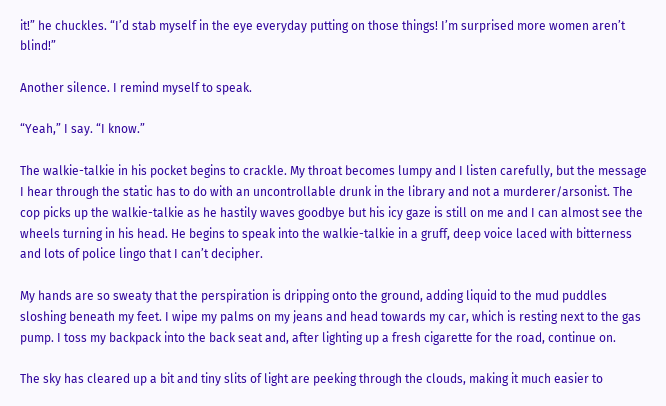it!” he chuckles. “I’d stab myself in the eye everyday putting on those things! I’m surprised more women aren’t blind!”

Another silence. I remind myself to speak.

“Yeah,” I say. “I know.”

The walkie-talkie in his pocket begins to crackle. My throat becomes lumpy and I listen carefully, but the message I hear through the static has to do with an uncontrollable drunk in the library and not a murderer/arsonist. The cop picks up the walkie-talkie as he hastily waves goodbye but his icy gaze is still on me and I can almost see the wheels turning in his head. He begins to speak into the walkie-talkie in a gruff, deep voice laced with bitterness and lots of police lingo that I can’t decipher.

My hands are so sweaty that the perspiration is dripping onto the ground, adding liquid to the mud puddles sloshing beneath my feet. I wipe my palms on my jeans and head towards my car, which is resting next to the gas pump. I toss my backpack into the back seat and, after lighting up a fresh cigarette for the road, continue on.

The sky has cleared up a bit and tiny slits of light are peeking through the clouds, making it much easier to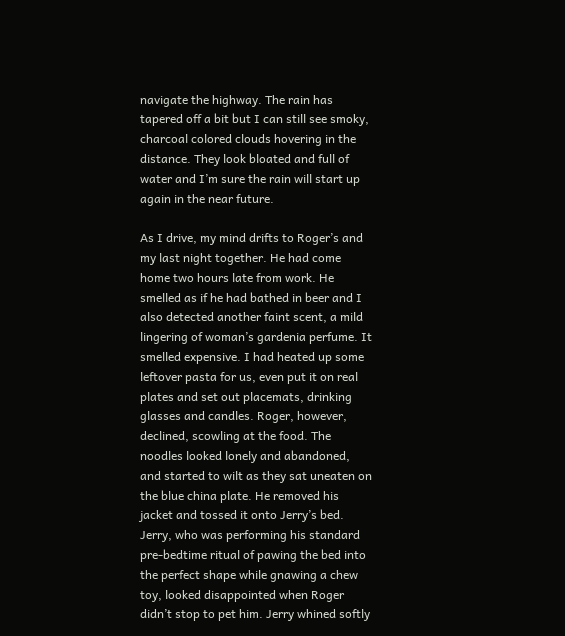navigate the highway. The rain has tapered off a bit but I can still see smoky, charcoal colored clouds hovering in the distance. They look bloated and full of water and I’m sure the rain will start up again in the near future.

As I drive, my mind drifts to Roger’s and my last night together. He had come home two hours late from work. He smelled as if he had bathed in beer and I also detected another faint scent, a mild lingering of woman’s gardenia perfume. It smelled expensive. I had heated up some leftover pasta for us, even put it on real plates and set out placemats, drinking glasses and candles. Roger, however, declined, scowling at the food. The noodles looked lonely and abandoned, and started to wilt as they sat uneaten on the blue china plate. He removed his jacket and tossed it onto Jerry’s bed. Jerry, who was performing his standard pre-bedtime ritual of pawing the bed into the perfect shape while gnawing a chew toy, looked disappointed when Roger didn’t stop to pet him. Jerry whined softly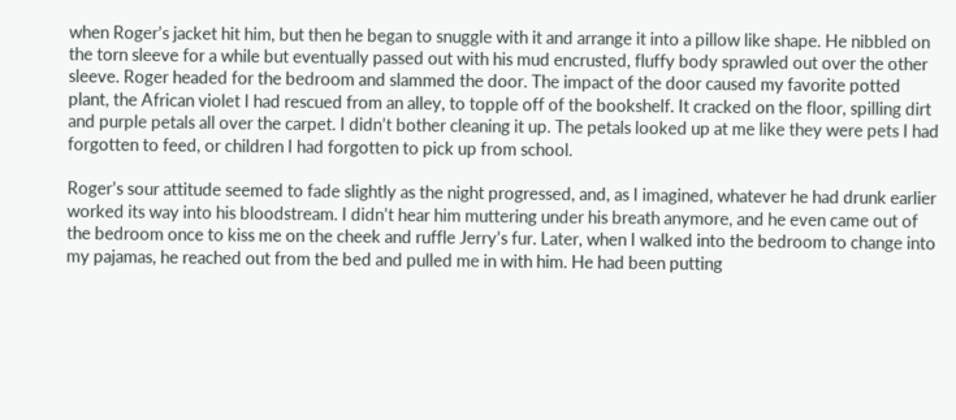when Roger’s jacket hit him, but then he began to snuggle with it and arrange it into a pillow like shape. He nibbled on the torn sleeve for a while but eventually passed out with his mud encrusted, fluffy body sprawled out over the other sleeve. Roger headed for the bedroom and slammed the door. The impact of the door caused my favorite potted plant, the African violet I had rescued from an alley, to topple off of the bookshelf. It cracked on the floor, spilling dirt and purple petals all over the carpet. I didn’t bother cleaning it up. The petals looked up at me like they were pets I had forgotten to feed, or children I had forgotten to pick up from school.

Roger’s sour attitude seemed to fade slightly as the night progressed, and, as I imagined, whatever he had drunk earlier worked its way into his bloodstream. I didn’t hear him muttering under his breath anymore, and he even came out of the bedroom once to kiss me on the cheek and ruffle Jerry’s fur. Later, when I walked into the bedroom to change into my pajamas, he reached out from the bed and pulled me in with him. He had been putting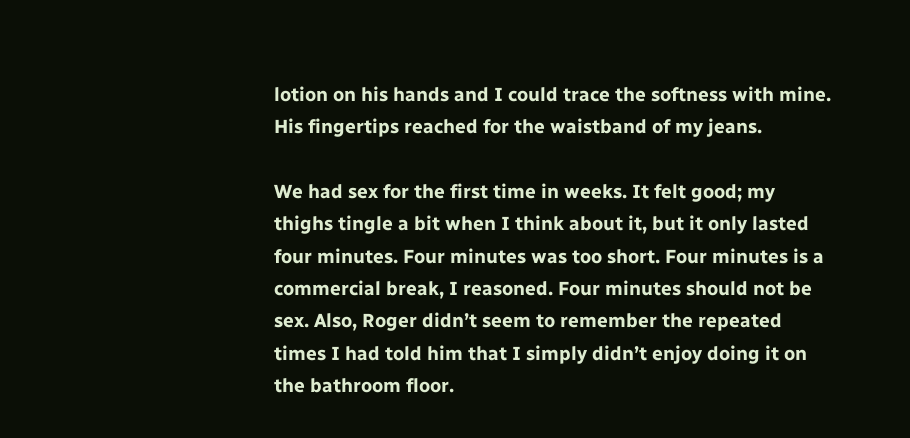lotion on his hands and I could trace the softness with mine. His fingertips reached for the waistband of my jeans.

We had sex for the first time in weeks. It felt good; my thighs tingle a bit when I think about it, but it only lasted four minutes. Four minutes was too short. Four minutes is a commercial break, I reasoned. Four minutes should not be sex. Also, Roger didn’t seem to remember the repeated times I had told him that I simply didn’t enjoy doing it on the bathroom floor.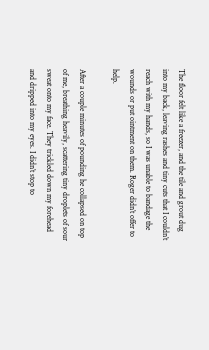The floor felt like a freezer, and the tile and grout dug into my back, leaving rashes and tiny cuts that I couldn’t reach with my hands, so I was unable to bandage the wounds or put ointment on them. Roger didn’t offer to help.

After a couple minutes of pounding he collapsed on top of me, breathing heavily, scattering tiny droplets of sour sweat onto my face. They trickled down my forehead and dripped into my eyes. I didn’t stop to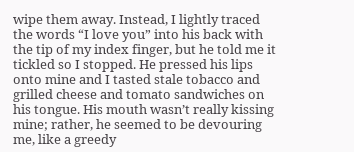wipe them away. Instead, I lightly traced the words “I love you” into his back with the tip of my index finger, but he told me it tickled so I stopped. He pressed his lips onto mine and I tasted stale tobacco and grilled cheese and tomato sandwiches on his tongue. His mouth wasn’t really kissing mine; rather, he seemed to be devouring me, like a greedy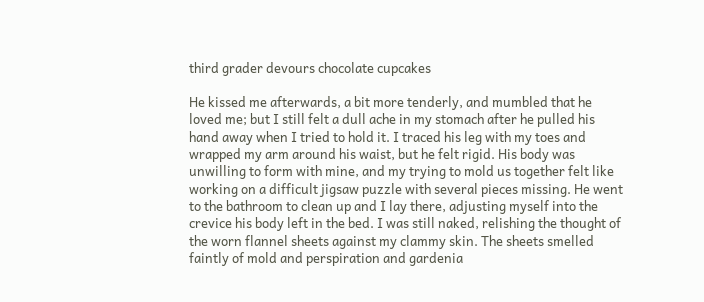third grader devours chocolate cupcakes

He kissed me afterwards, a bit more tenderly, and mumbled that he loved me; but I still felt a dull ache in my stomach after he pulled his hand away when I tried to hold it. I traced his leg with my toes and wrapped my arm around his waist, but he felt rigid. His body was unwilling to form with mine, and my trying to mold us together felt like working on a difficult jigsaw puzzle with several pieces missing. He went to the bathroom to clean up and I lay there, adjusting myself into the crevice his body left in the bed. I was still naked, relishing the thought of the worn flannel sheets against my clammy skin. The sheets smelled faintly of mold and perspiration and gardenia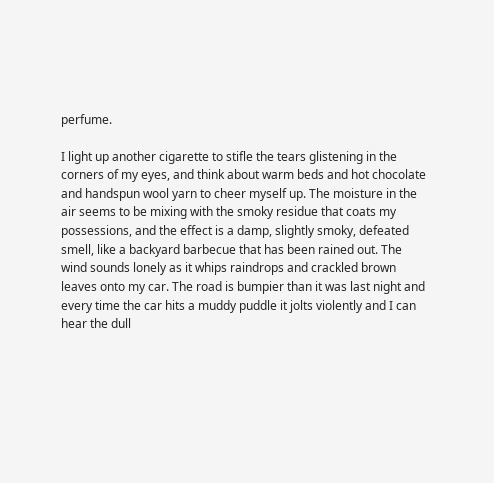perfume.

I light up another cigarette to stifle the tears glistening in the corners of my eyes, and think about warm beds and hot chocolate and handspun wool yarn to cheer myself up. The moisture in the air seems to be mixing with the smoky residue that coats my possessions, and the effect is a damp, slightly smoky, defeated smell, like a backyard barbecue that has been rained out. The wind sounds lonely as it whips raindrops and crackled brown leaves onto my car. The road is bumpier than it was last night and every time the car hits a muddy puddle it jolts violently and I can hear the dull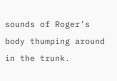sounds of Roger’s body thumping around in the trunk.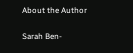About the Author

Sarah Ben-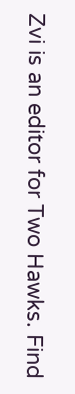Zvi is an editor for Two Hawks. Find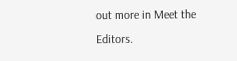out more in Meet the Editors.